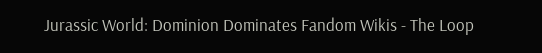Jurassic World: Dominion Dominates Fandom Wikis - The Loop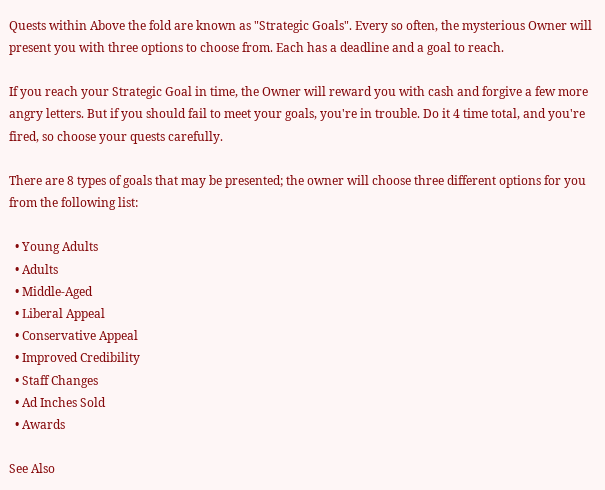Quests within Above the fold are known as "Strategic Goals". Every so often, the mysterious Owner will present you with three options to choose from. Each has a deadline and a goal to reach.

If you reach your Strategic Goal in time, the Owner will reward you with cash and forgive a few more angry letters. But if you should fail to meet your goals, you're in trouble. Do it 4 time total, and you're fired, so choose your quests carefully.

There are 8 types of goals that may be presented; the owner will choose three different options for you from the following list:

  • Young Adults
  • Adults
  • Middle-Aged
  • Liberal Appeal
  • Conservative Appeal
  • Improved Credibility
  • Staff Changes
  • Ad Inches Sold
  • Awards

See Also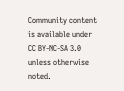Community content is available under CC BY-NC-SA 3.0 unless otherwise noted.